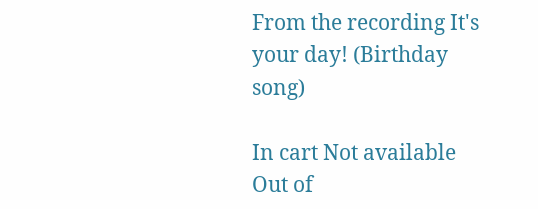From the recording It's your day! (Birthday song)

In cart Not available Out of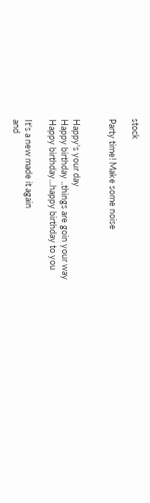stock

Party time! Make some noise


Happy's your day
Happy birthday ..things are goin your way
Happy birthday...happy birthday to you

It's a new made it again
and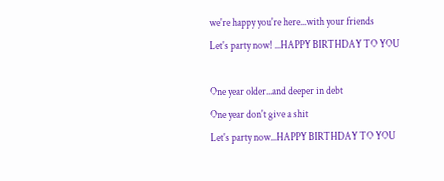we're happy you're here...with your friends
Let's party now! ...HAPPY BIRTHDAY TO YOU

One year older...and deeper in debt
One year don't give a shit
Let's party now...HAPPY BIRTHDAY TO YOU